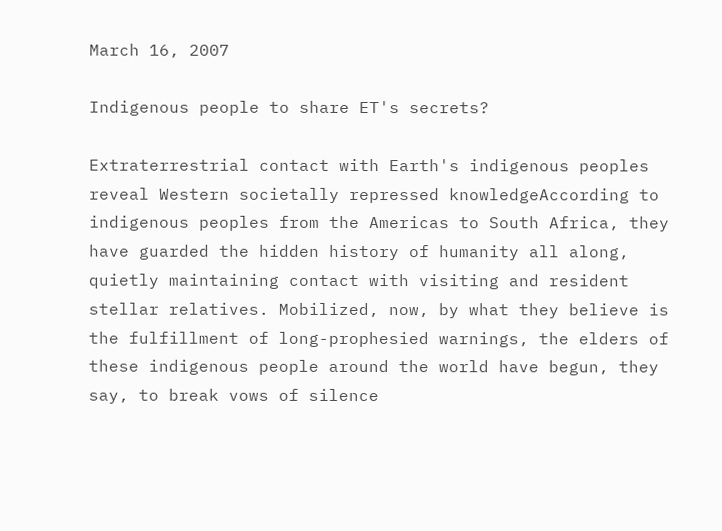March 16, 2007

Indigenous people to share ET's secrets?

Extraterrestrial contact with Earth's indigenous peoples reveal Western societally repressed knowledgeAccording to indigenous peoples from the Americas to South Africa, they have guarded the hidden history of humanity all along, quietly maintaining contact with visiting and resident stellar relatives. Mobilized, now, by what they believe is the fulfillment of long-prophesied warnings, the elders of these indigenous people around the world have begun, they say, to break vows of silence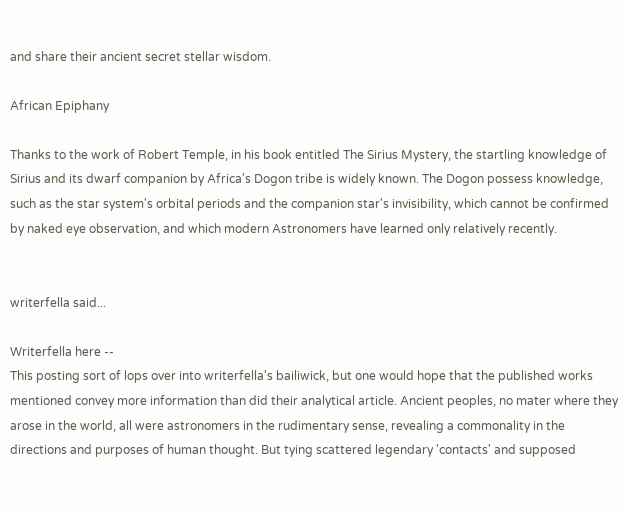and share their ancient secret stellar wisdom.

African Epiphany

Thanks to the work of Robert Temple, in his book entitled The Sirius Mystery, the startling knowledge of Sirius and its dwarf companion by Africa's Dogon tribe is widely known. The Dogon possess knowledge, such as the star system's orbital periods and the companion star's invisibility, which cannot be confirmed by naked eye observation, and which modern Astronomers have learned only relatively recently.


writerfella said...

Writerfella here --
This posting sort of lops over into writerfella's bailiwick, but one would hope that the published works mentioned convey more information than did their analytical article. Ancient peoples, no mater where they arose in the world, all were astronomers in the rudimentary sense, revealing a commonality in the directions and purposes of human thought. But tying scattered legendary 'contacts' and supposed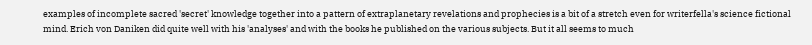examples of incomplete sacred 'secret' knowledge together into a pattern of extraplanetary revelations and prophecies is a bit of a stretch even for writerfella's science fictional mind. Erich von Daniken did quite well with his 'analyses' and with the books he published on the various subjects. But it all seems to much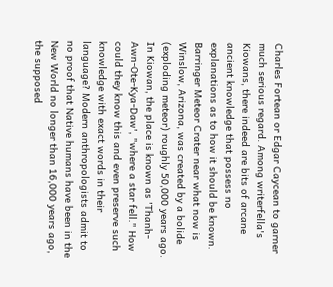Charles Fortean or Edgar Caycean to garner much serious regard. Among writerfella's Kiowans, there indeed are bits of arcane ancient knowledge that possess no explanations as to how it should be known. Barringer Meteor Crater near what now is Winslow, Arizona, was created by a bolide (exploding meteor) roughly 50,000 years ago. In Kiowan, the place is known as 'Thanh-Awn-Ote-Kya-Daw', "where a star fell." How could they know this and even preserve such knowledge with exact words in their language? Modern anthropologists admit to no proof that Native humans have been in the New World no longer than 16,000 years ago, the supposed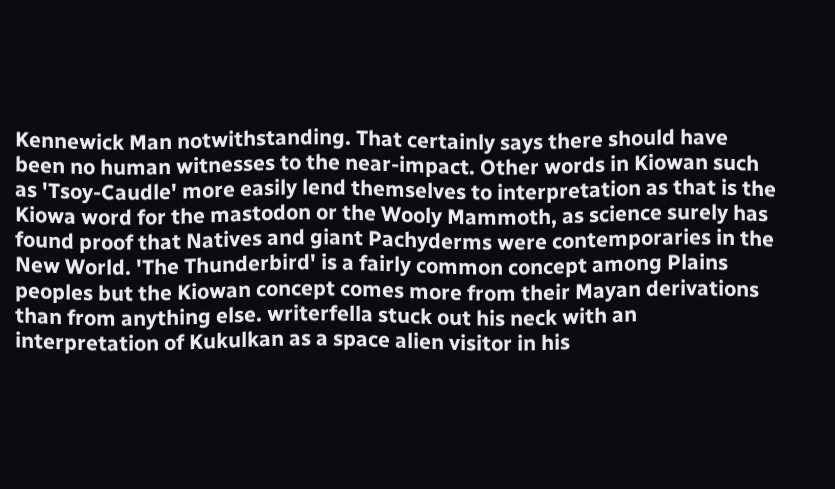Kennewick Man notwithstanding. That certainly says there should have been no human witnesses to the near-impact. Other words in Kiowan such as 'Tsoy-Caudle' more easily lend themselves to interpretation as that is the Kiowa word for the mastodon or the Wooly Mammoth, as science surely has found proof that Natives and giant Pachyderms were contemporaries in the New World. 'The Thunderbird' is a fairly common concept among Plains peoples but the Kiowan concept comes more from their Mayan derivations than from anything else. writerfella stuck out his neck with an interpretation of Kukulkan as a space alien visitor in his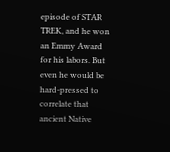episode of STAR TREK, and he won an Emmy Award for his labors. But even he would be hard-pressed to correlate that ancient Native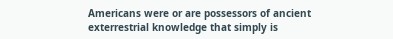Americans were or are possessors of ancient exterrestrial knowledge that simply is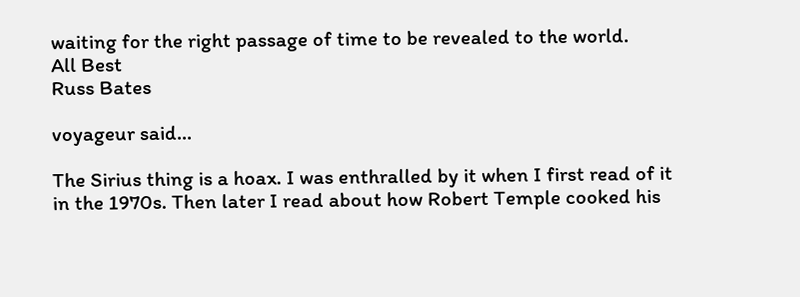waiting for the right passage of time to be revealed to the world.
All Best
Russ Bates

voyageur said...

The Sirius thing is a hoax. I was enthralled by it when I first read of it in the 1970s. Then later I read about how Robert Temple cooked his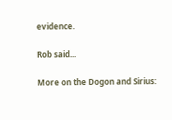evidence.

Rob said...

More on the Dogon and Sirius: